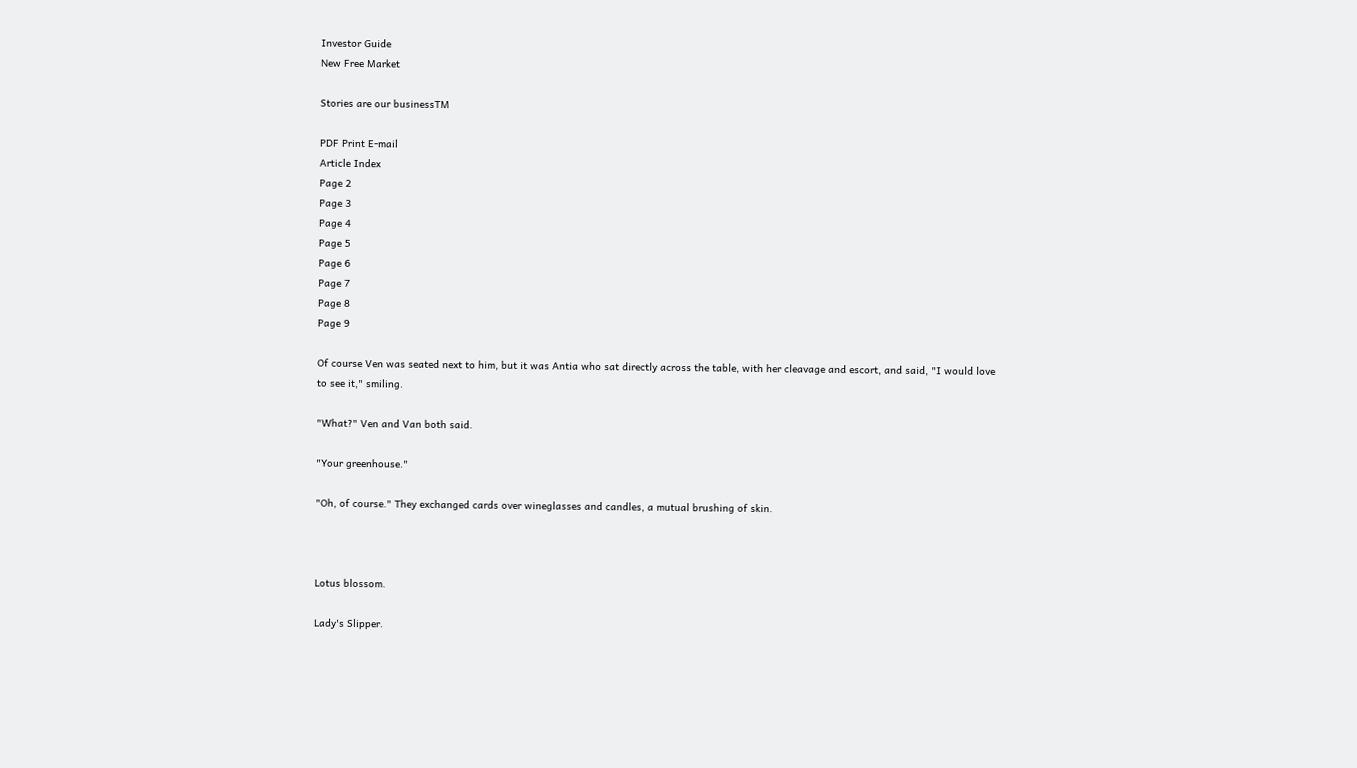Investor Guide
New Free Market

Stories are our businessTM

PDF Print E-mail
Article Index
Page 2
Page 3
Page 4
Page 5
Page 6
Page 7
Page 8
Page 9

Of course Ven was seated next to him, but it was Antia who sat directly across the table, with her cleavage and escort, and said, "I would love to see it," smiling.

"What?" Ven and Van both said.

"Your greenhouse."

"Oh, of course." They exchanged cards over wineglasses and candles, a mutual brushing of skin.



Lotus blossom.

Lady's Slipper.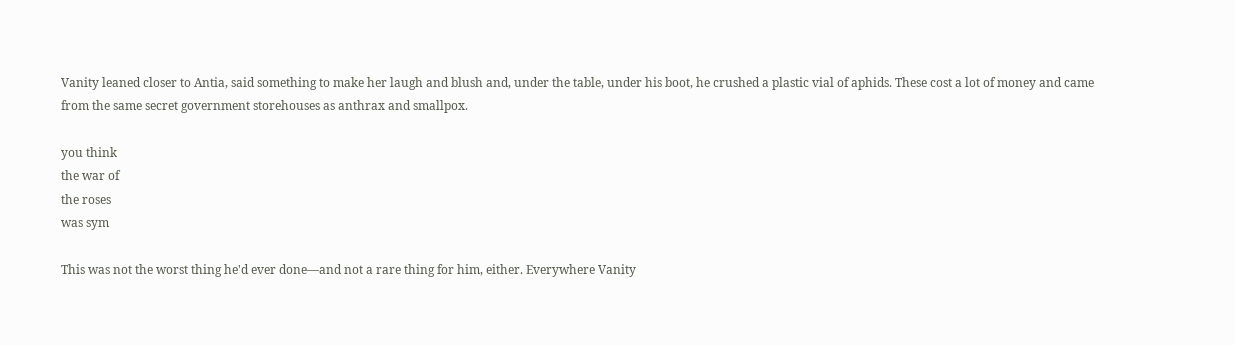Vanity leaned closer to Antia, said something to make her laugh and blush and, under the table, under his boot, he crushed a plastic vial of aphids. These cost a lot of money and came from the same secret government storehouses as anthrax and smallpox.

you think
the war of
the roses
was sym

This was not the worst thing he'd ever done—and not a rare thing for him, either. Everywhere Vanity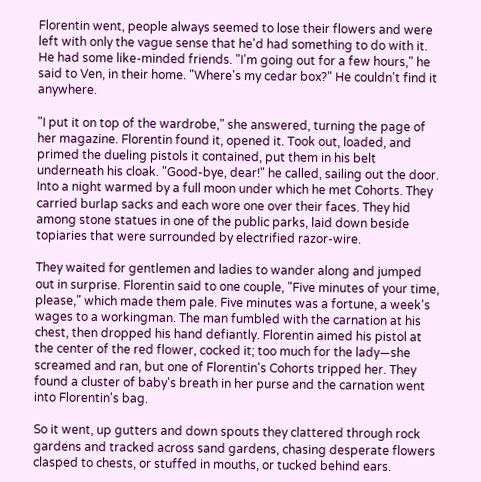Florentin went, people always seemed to lose their flowers and were left with only the vague sense that he'd had something to do with it. He had some like-minded friends. "I'm going out for a few hours," he said to Ven, in their home. "Where's my cedar box?" He couldn't find it anywhere.

"I put it on top of the wardrobe," she answered, turning the page of her magazine. Florentin found it, opened it. Took out, loaded, and primed the dueling pistols it contained, put them in his belt underneath his cloak. "Good-bye, dear!" he called, sailing out the door. Into a night warmed by a full moon under which he met Cohorts. They carried burlap sacks and each wore one over their faces. They hid among stone statues in one of the public parks, laid down beside topiaries that were surrounded by electrified razor-wire.

They waited for gentlemen and ladies to wander along and jumped out in surprise. Florentin said to one couple, "Five minutes of your time, please," which made them pale. Five minutes was a fortune, a week's wages to a workingman. The man fumbled with the carnation at his chest, then dropped his hand defiantly. Florentin aimed his pistol at the center of the red flower, cocked it; too much for the lady—she screamed and ran, but one of Florentin's Cohorts tripped her. They found a cluster of baby's breath in her purse and the carnation went into Florentin's bag.

So it went, up gutters and down spouts they clattered through rock gardens and tracked across sand gardens, chasing desperate flowers clasped to chests, or stuffed in mouths, or tucked behind ears.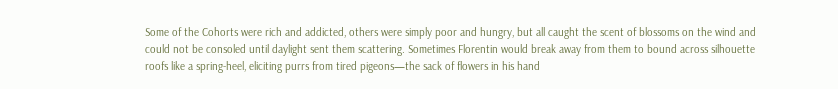Some of the Cohorts were rich and addicted, others were simply poor and hungry, but all caught the scent of blossoms on the wind and could not be consoled until daylight sent them scattering. Sometimes Florentin would break away from them to bound across silhouette roofs like a spring-heel, eliciting purrs from tired pigeons—the sack of flowers in his hand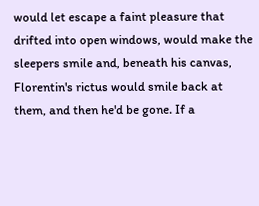would let escape a faint pleasure that drifted into open windows, would make the sleepers smile and, beneath his canvas, Florentin's rictus would smile back at them, and then he'd be gone. If a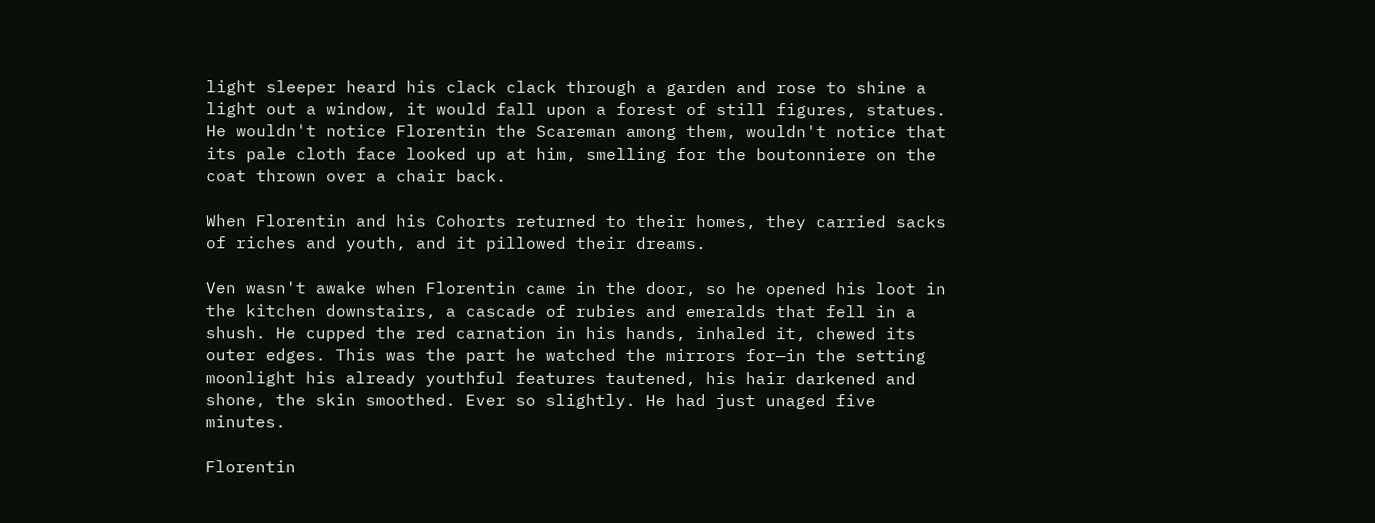light sleeper heard his clack clack through a garden and rose to shine a light out a window, it would fall upon a forest of still figures, statues. He wouldn't notice Florentin the Scareman among them, wouldn't notice that its pale cloth face looked up at him, smelling for the boutonniere on the coat thrown over a chair back.

When Florentin and his Cohorts returned to their homes, they carried sacks of riches and youth, and it pillowed their dreams.

Ven wasn't awake when Florentin came in the door, so he opened his loot in the kitchen downstairs, a cascade of rubies and emeralds that fell in a shush. He cupped the red carnation in his hands, inhaled it, chewed its outer edges. This was the part he watched the mirrors for—in the setting moonlight his already youthful features tautened, his hair darkened and shone, the skin smoothed. Ever so slightly. He had just unaged five minutes.

Florentin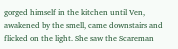gorged himself in the kitchen until Ven, awakened by the smell, came downstairs and flicked on the light. She saw the Scareman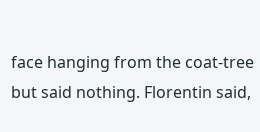face hanging from the coat-tree but said nothing. Florentin said,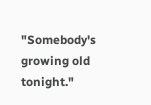"Somebody's growing old tonight."